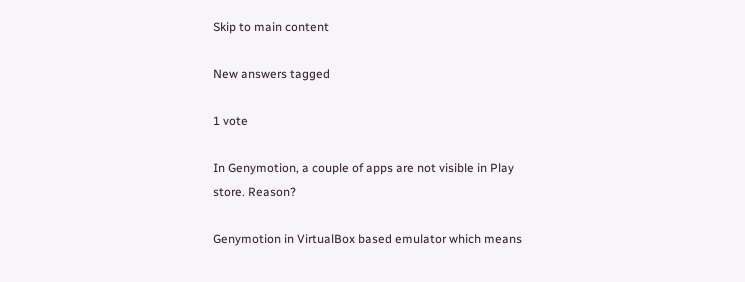Skip to main content

New answers tagged

1 vote

In Genymotion, a couple of apps are not visible in Play store. Reason?

Genymotion in VirtualBox based emulator which means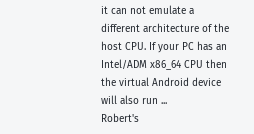it can not emulate a different architecture of the host CPU. If your PC has an Intel/ADM x86_64 CPU then the virtual Android device will also run ...
Robert's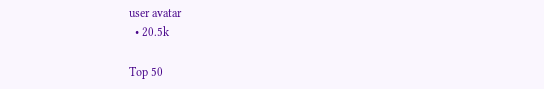user avatar
  • 20.5k

Top 50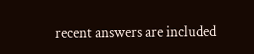recent answers are included